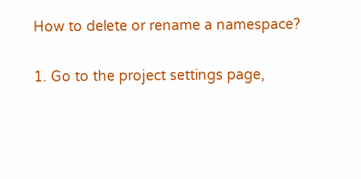How to delete or rename a namespace?

1. Go to the project settings page,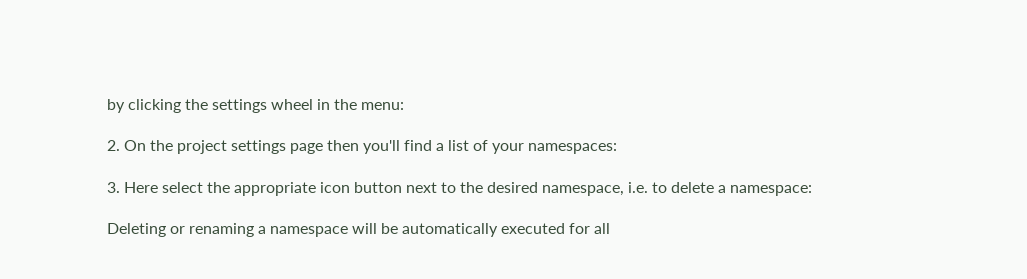by clicking the settings wheel in the menu:

2. On the project settings page then you'll find a list of your namespaces:

3. Here select the appropriate icon button next to the desired namespace, i.e. to delete a namespace:

Deleting or renaming a namespace will be automatically executed for all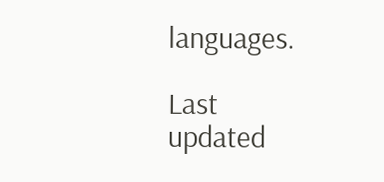languages.

Last updated